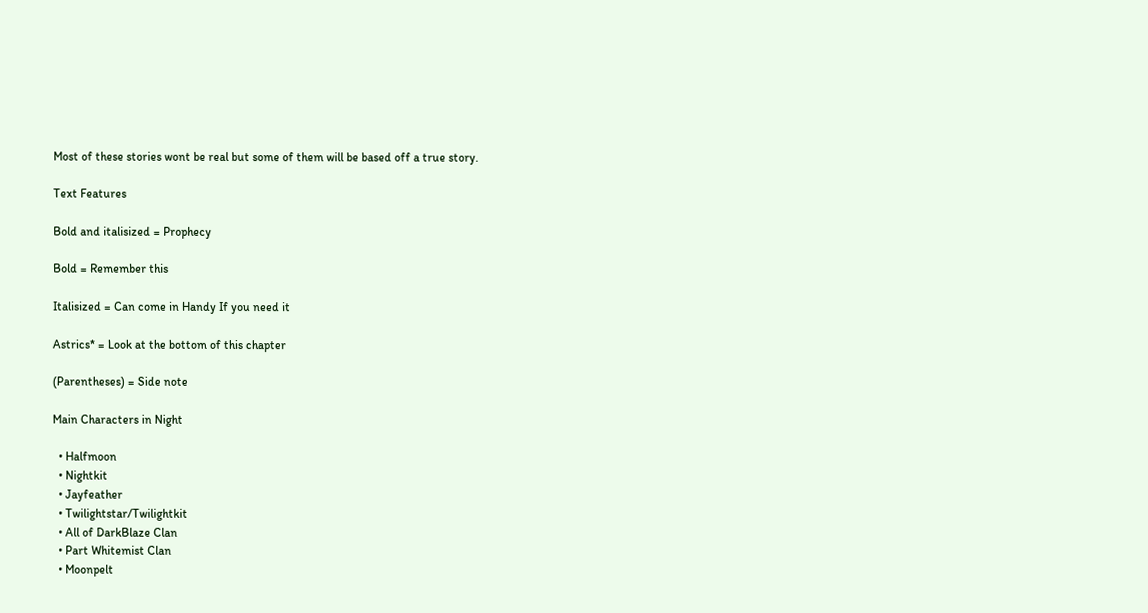Most of these stories wont be real but some of them will be based off a true story.

Text Features

Bold and italisized = Prophecy

Bold = Remember this

Italisized = Can come in Handy If you need it

Astrics* = Look at the bottom of this chapter

(Parentheses) = Side note

Main Characters in Night

  • Halfmoon
  • Nightkit
  • Jayfeather
  • Twilightstar/Twilightkit
  • All of DarkBlaze Clan
  • Part Whitemist Clan
  • Moonpelt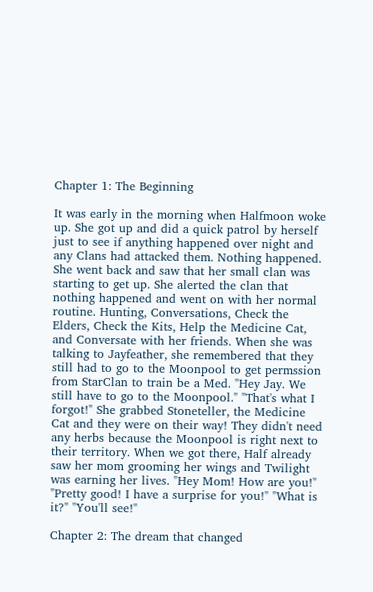Chapter 1: The Beginning

It was early in the morning when Halfmoon woke up. She got up and did a quick patrol by herself just to see if anything happened over night and any Clans had attacked them. Nothing happened. She went back and saw that her small clan was starting to get up. She alerted the clan that nothing happened and went on with her normal routine. Hunting, Conversations, Check the Elders, Check the Kits, Help the Medicine Cat, and Conversate with her friends. When she was talking to Jayfeather, she remembered that they still had to go to the Moonpool to get permssion from StarClan to train be a Med. "Hey Jay. We still have to go to the Moonpool." "That's what I forgot!" She grabbed Stoneteller, the Medicine Cat and they were on their way! They didn't need any herbs because the Moonpool is right next to their territory. When we got there, Half already saw her mom grooming her wings and Twilight was earning her lives. "Hey Mom! How are you!" "Pretty good! I have a surprise for you!" "What is it?" "You'll see!"

Chapter 2: The dream that changed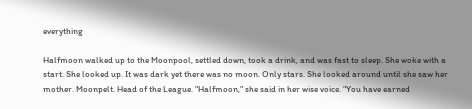everything

Halfmoon walked up to the Moonpool, settled down, took a drink, and was fast to sleep. She woke with a start. She looked up. It was dark yet there was no moon. Only stars. She looked around until she saw her mother. Moonpelt. Head of the League. "Halfmoon," she said in her wise voice. "You have earned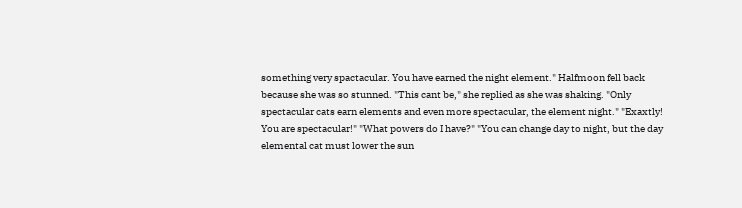something very spactacular. You have earned the night element." Halfmoon fell back because she was so stunned. "This cant be," she replied as she was shaking. "Only spectacular cats earn elements and even more spectacular, the element night." "Exaxtly! You are spectacular!" "What powers do I have?" "You can change day to night, but the day elemental cat must lower the sun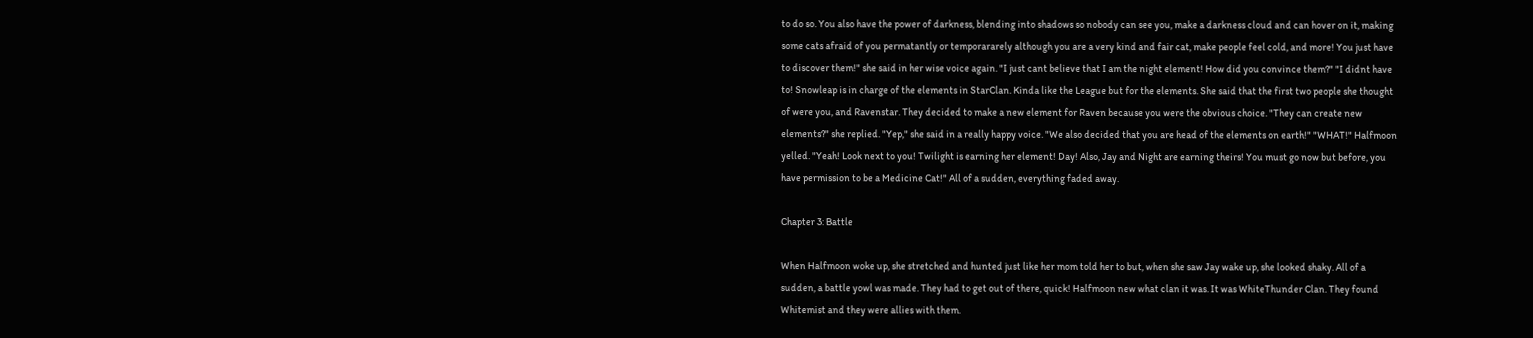to do so. You also have the power of darkness, blending into shadows so nobody can see you, make a darkness cloud and can hover on it, making some cats afraid of you permatantly or temporararely although you are a very kind and fair cat, make people feel cold, and more! You just have to discover them!" she said in her wise voice again. "I just cant believe that I am the night element! How did you convince them?" "I didnt have to! Snowleap is in charge of the elements in StarClan. Kinda like the League but for the elements. She said that the first two people she thought of were you, and Ravenstar. They decided to make a new element for Raven because you were the obvious choice. "They can create new elements?" she replied. "Yep," she said in a really happy voice. "We also decided that you are head of the elements on earth!" "WHAT!" Halfmoon yelled. "Yeah! Look next to you! Twilight is earning her element! Day! Also, Jay and Night are earning theirs! You must go now but before, you have permission to be a Medicine Cat!" All of a sudden, everything faded away.

Chapter 3: Battle

When Halfmoon woke up, she stretched and hunted just like her mom told her to but, when she saw Jay wake up, she looked shaky. All of a sudden, a battle yowl was made. They had to get out of there, quick! Halfmoon new what clan it was. It was WhiteThunder Clan. They found Whitemist and they were allies with them.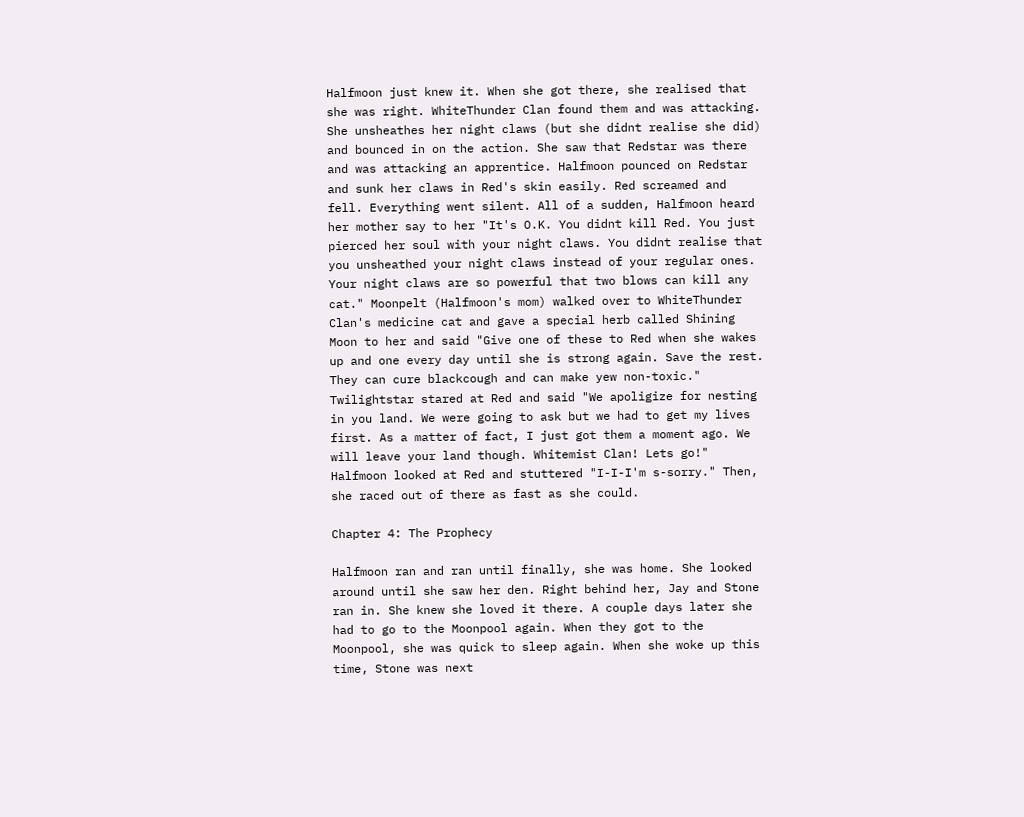Halfmoon just knew it. When she got there, she realised that she was right. WhiteThunder Clan found them and was attacking. She unsheathes her night claws (but she didnt realise she did) and bounced in on the action. She saw that Redstar was there and was attacking an apprentice. Halfmoon pounced on Redstar and sunk her claws in Red's skin easily. Red screamed and fell. Everything went silent. All of a sudden, Halfmoon heard her mother say to her "It's O.K. You didnt kill Red. You just pierced her soul with your night claws. You didnt realise that you unsheathed your night claws instead of your regular ones. Your night claws are so powerful that two blows can kill any cat." Moonpelt (Halfmoon's mom) walked over to WhiteThunder Clan's medicine cat and gave a special herb called Shining Moon to her and said "Give one of these to Red when she wakes up and one every day until she is strong again. Save the rest. They can cure blackcough and can make yew non-toxic." Twilightstar stared at Red and said "We apoligize for nesting in you land. We were going to ask but we had to get my lives first. As a matter of fact, I just got them a moment ago. We will leave your land though. Whitemist Clan! Lets go!" Halfmoon looked at Red and stuttered "I-I-I'm s-sorry." Then, she raced out of there as fast as she could.

Chapter 4: The Prophecy

Halfmoon ran and ran until finally, she was home. She looked around until she saw her den. Right behind her, Jay and Stone ran in. She knew she loved it there. A couple days later she had to go to the Moonpool again. When they got to the Moonpool, she was quick to sleep again. When she woke up this time, Stone was next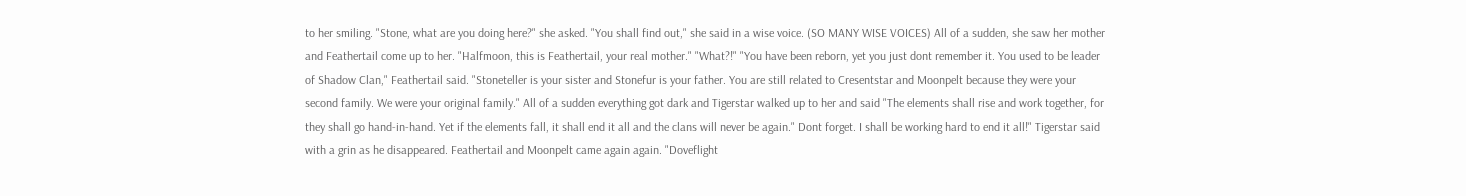to her smiling. "Stone, what are you doing here?" she asked. "You shall find out," she said in a wise voice. (SO MANY WISE VOICES) All of a sudden, she saw her mother and Feathertail come up to her. "Halfmoon, this is Feathertail, your real mother." "What?!" "You have been reborn, yet you just dont remember it. You used to be leader of Shadow Clan," Feathertail said. "Stoneteller is your sister and Stonefur is your father. You are still related to Cresentstar and Moonpelt because they were your second family. We were your original family." All of a sudden everything got dark and Tigerstar walked up to her and said "The elements shall rise and work together, for they shall go hand-in-hand. Yet if the elements fall, it shall end it all and the clans will never be again." Dont forget. I shall be working hard to end it all!" Tigerstar said with a grin as he disappeared. Feathertail and Moonpelt came again again. "Doveflight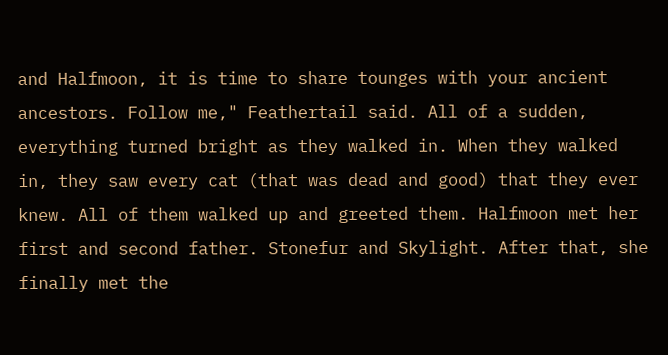and Halfmoon, it is time to share tounges with your ancient ancestors. Follow me," Feathertail said. All of a sudden, everything turned bright as they walked in. When they walked in, they saw every cat (that was dead and good) that they ever knew. All of them walked up and greeted them. Halfmoon met her first and second father. Stonefur and Skylight. After that, she finally met the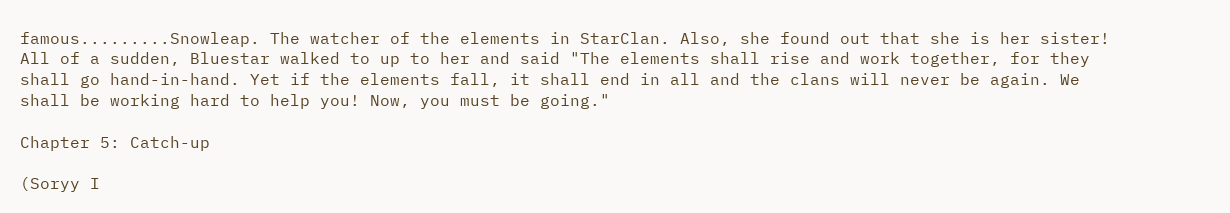famous.........Snowleap. The watcher of the elements in StarClan. Also, she found out that she is her sister! All of a sudden, Bluestar walked to up to her and said "The elements shall rise and work together, for they shall go hand-in-hand. Yet if the elements fall, it shall end in all and the clans will never be again. We shall be working hard to help you! Now, you must be going."

Chapter 5: Catch-up

(Soryy I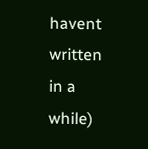havent written in a while)